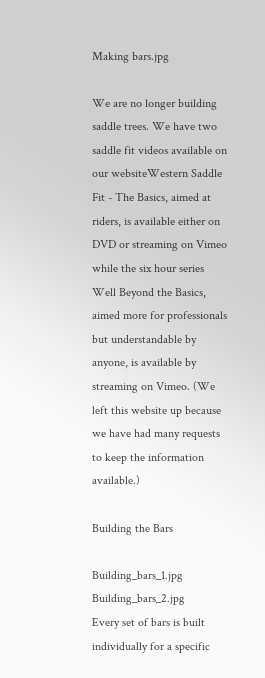Making bars.jpg

We are no longer building saddle trees. We have two saddle fit videos available on our websiteWestern Saddle Fit - The Basics, aimed at riders, is available either on DVD or streaming on Vimeo while the six hour series Well Beyond the Basics, aimed more for professionals but understandable by anyone, is available by streaming on Vimeo. (We left this website up because we have had many requests to keep the information available.)

Building the Bars

Building_bars_1.jpg Building_bars_2.jpg
Every set of bars is built individually for a specific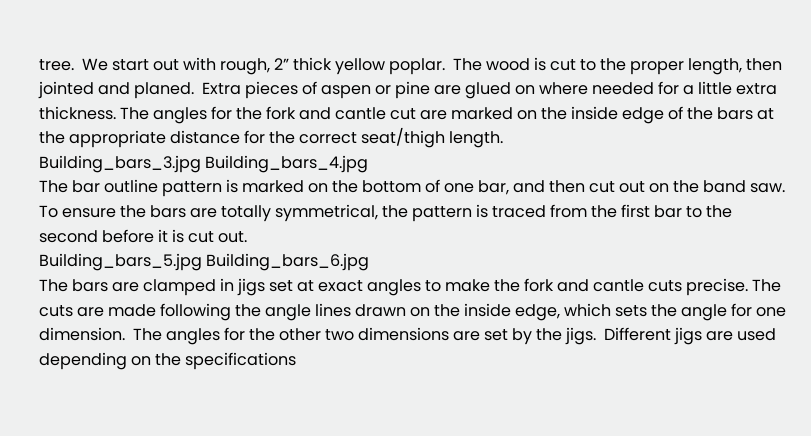tree.  We start out with rough, 2” thick yellow poplar.  The wood is cut to the proper length, then jointed and planed.  Extra pieces of aspen or pine are glued on where needed for a little extra thickness. The angles for the fork and cantle cut are marked on the inside edge of the bars at the appropriate distance for the correct seat/thigh length.
Building_bars_3.jpg Building_bars_4.jpg
The bar outline pattern is marked on the bottom of one bar, and then cut out on the band saw. To ensure the bars are totally symmetrical, the pattern is traced from the first bar to the second before it is cut out.
Building_bars_5.jpg Building_bars_6.jpg
The bars are clamped in jigs set at exact angles to make the fork and cantle cuts precise. The cuts are made following the angle lines drawn on the inside edge, which sets the angle for one dimension.  The angles for the other two dimensions are set by the jigs.  Different jigs are used depending on the specifications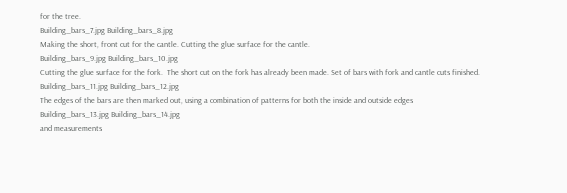for the tree.
Building_bars_7.jpg Building_bars_8.jpg
Making the short, front cut for the cantle. Cutting the glue surface for the cantle.
Building_bars_9.jpg Building_bars_10.jpg
Cutting the glue surface for the fork.  The short cut on the fork has already been made. Set of bars with fork and cantle cuts finished.
Building_bars_11.jpg Building_bars_12.jpg
The edges of the bars are then marked out, using a combination of patterns for both the inside and outside edges
Building_bars_13.jpg Building_bars_14.jpg
and measurements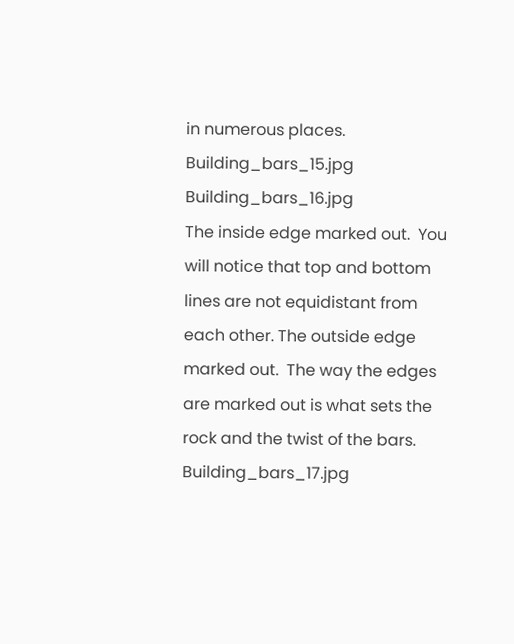in numerous places.
Building_bars_15.jpg Building_bars_16.jpg
The inside edge marked out.  You will notice that top and bottom lines are not equidistant from each other. The outside edge marked out.  The way the edges are marked out is what sets the rock and the twist of the bars.
Building_bars_17.jpg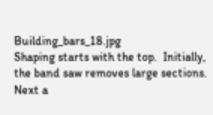Building_bars_18.jpg
Shaping starts with the top.  Initially, the band saw removes large sections. Next a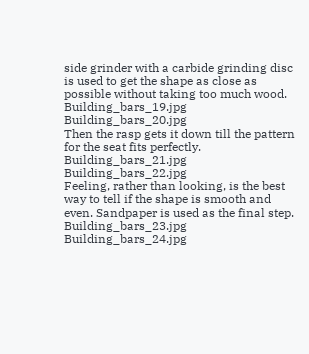side grinder with a carbide grinding disc is used to get the shape as close as possible without taking too much wood.
Building_bars_19.jpg Building_bars_20.jpg
Then the rasp gets it down till the pattern for the seat fits perfectly.
Building_bars_21.jpg Building_bars_22.jpg
Feeling, rather than looking, is the best way to tell if the shape is smooth and even. Sandpaper is used as the final step.
Building_bars_23.jpg Building_bars_24.jpg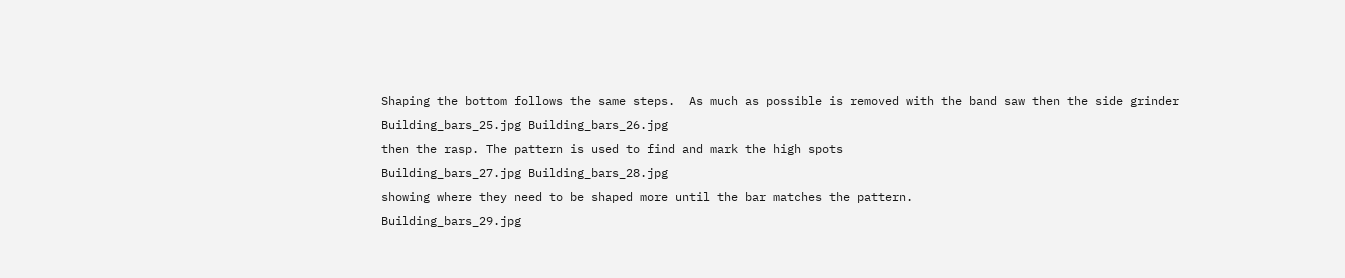Shaping the bottom follows the same steps.  As much as possible is removed with the band saw then the side grinder
Building_bars_25.jpg Building_bars_26.jpg
then the rasp. The pattern is used to find and mark the high spots
Building_bars_27.jpg Building_bars_28.jpg
showing where they need to be shaped more until the bar matches the pattern.
Building_bars_29.jpg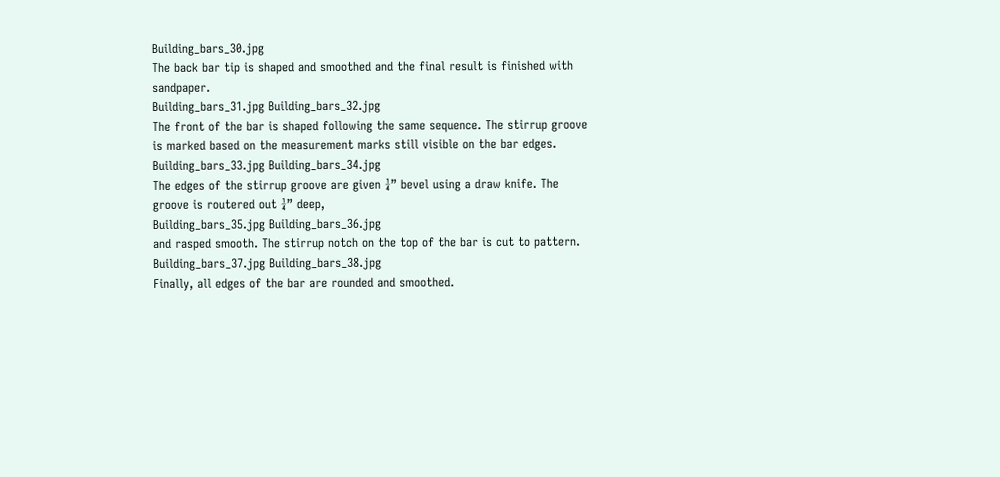Building_bars_30.jpg
The back bar tip is shaped and smoothed and the final result is finished with sandpaper.
Building_bars_31.jpg Building_bars_32.jpg
The front of the bar is shaped following the same sequence. The stirrup groove is marked based on the measurement marks still visible on the bar edges.
Building_bars_33.jpg Building_bars_34.jpg
The edges of the stirrup groove are given ¼” bevel using a draw knife. The groove is routered out ¼” deep,
Building_bars_35.jpg Building_bars_36.jpg
and rasped smooth. The stirrup notch on the top of the bar is cut to pattern.
Building_bars_37.jpg Building_bars_38.jpg
Finally, all edges of the bar are rounded and smoothed.